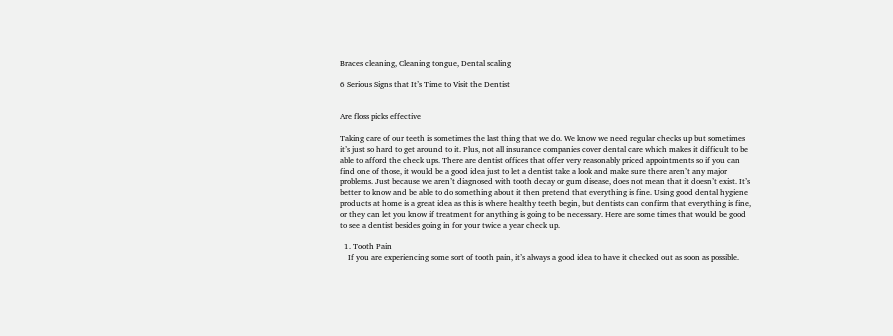Braces cleaning, Cleaning tongue, Dental scaling

6 Serious Signs that It’s Time to Visit the Dentist


Are floss picks effective

Taking care of our teeth is sometimes the last thing that we do. We know we need regular checks up but sometimes it’s just so hard to get around to it. Plus, not all insurance companies cover dental care which makes it difficult to be able to afford the check ups. There are dentist offices that offer very reasonably priced appointments so if you can find one of those, it would be a good idea just to let a dentist take a look and make sure there aren’t any major problems. Just because we aren’t diagnosed with tooth decay or gum disease, does not mean that it doesn’t exist. It’s better to know and be able to do something about it then pretend that everything is fine. Using good dental hygiene products at home is a great idea as this is where healthy teeth begin, but dentists can confirm that everything is fine, or they can let you know if treatment for anything is going to be necessary. Here are some times that would be good to see a dentist besides going in for your twice a year check up.

  1. Tooth Pain
    If you are experiencing some sort of tooth pain, it’s always a good idea to have it checked out as soon as possible.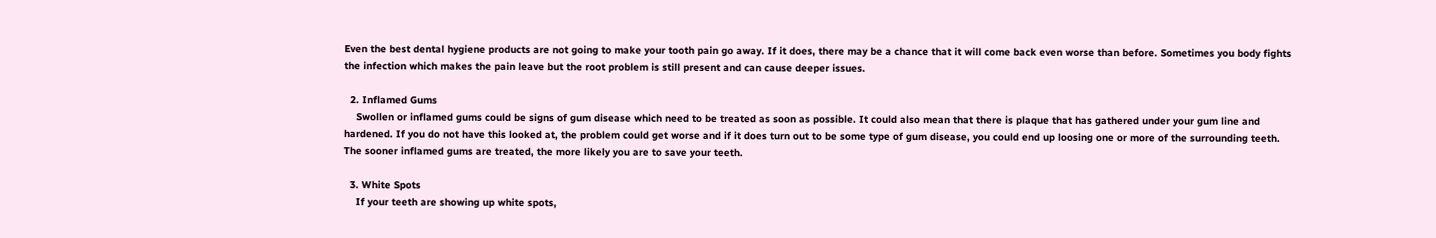Even the best dental hygiene products are not going to make your tooth pain go away. If it does, there may be a chance that it will come back even worse than before. Sometimes you body fights the infection which makes the pain leave but the root problem is still present and can cause deeper issues.

  2. Inflamed Gums
    Swollen or inflamed gums could be signs of gum disease which need to be treated as soon as possible. It could also mean that there is plaque that has gathered under your gum line and hardened. If you do not have this looked at, the problem could get worse and if it does turn out to be some type of gum disease, you could end up loosing one or more of the surrounding teeth. The sooner inflamed gums are treated, the more likely you are to save your teeth.

  3. White Spots
    If your teeth are showing up white spots,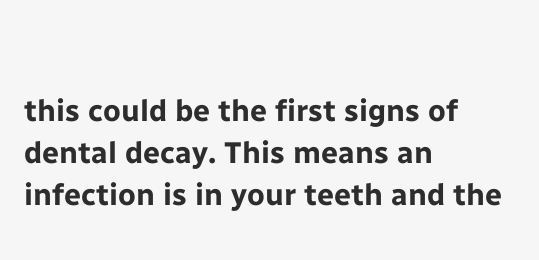this could be the first signs of dental decay. This means an infection is in your teeth and the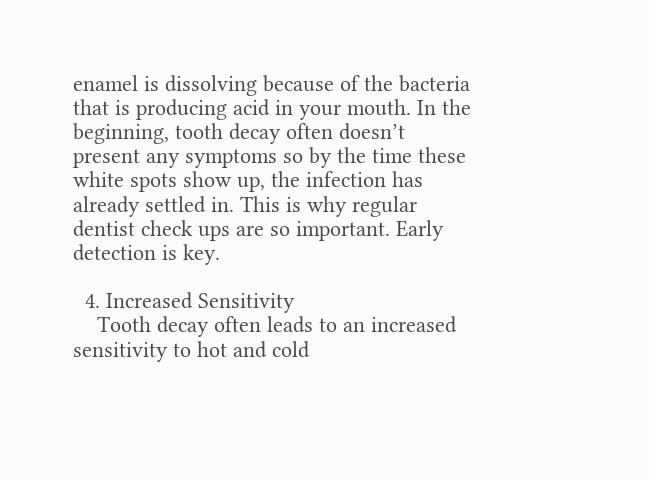enamel is dissolving because of the bacteria that is producing acid in your mouth. In the beginning, tooth decay often doesn’t present any symptoms so by the time these white spots show up, the infection has already settled in. This is why regular dentist check ups are so important. Early detection is key.

  4. Increased Sensitivity
    Tooth decay often leads to an increased sensitivity to hot and cold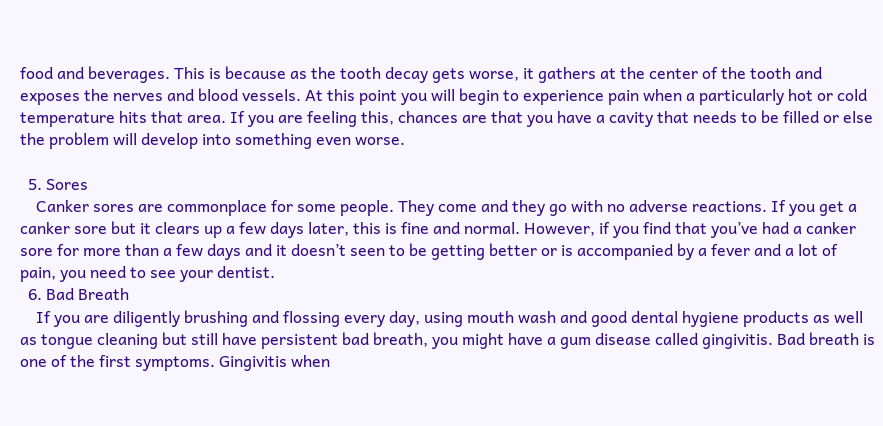food and beverages. This is because as the tooth decay gets worse, it gathers at the center of the tooth and exposes the nerves and blood vessels. At this point you will begin to experience pain when a particularly hot or cold temperature hits that area. If you are feeling this, chances are that you have a cavity that needs to be filled or else the problem will develop into something even worse.

  5. Sores
    Canker sores are commonplace for some people. They come and they go with no adverse reactions. If you get a canker sore but it clears up a few days later, this is fine and normal. However, if you find that you’ve had a canker sore for more than a few days and it doesn’t seen to be getting better or is accompanied by a fever and a lot of pain, you need to see your dentist.
  6. Bad Breath
    If you are diligently brushing and flossing every day, using mouth wash and good dental hygiene products as well as tongue cleaning but still have persistent bad breath, you might have a gum disease called gingivitis. Bad breath is one of the first symptoms. Gingivitis when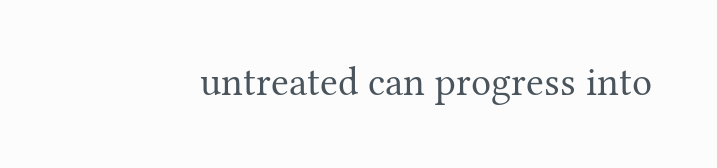untreated can progress into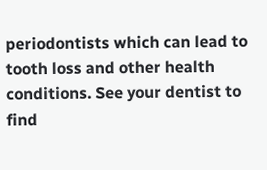periodontists which can lead to tooth loss and other health conditions. See your dentist to find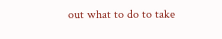out what to do to take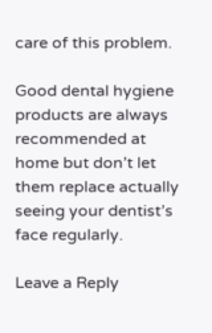care of this problem.

Good dental hygiene products are always recommended at home but don’t let them replace actually seeing your dentist’s face regularly.

Leave a Reply